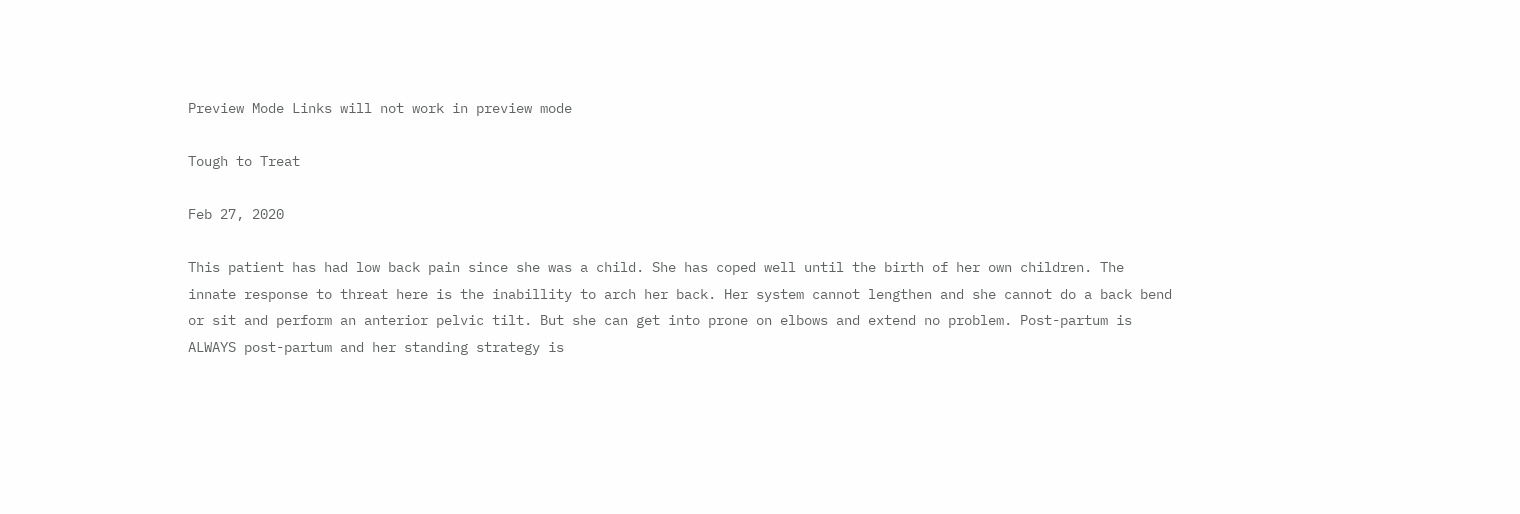Preview Mode Links will not work in preview mode

Tough to Treat

Feb 27, 2020

This patient has had low back pain since she was a child. She has coped well until the birth of her own children. The innate response to threat here is the inabillity to arch her back. Her system cannot lengthen and she cannot do a back bend or sit and perform an anterior pelvic tilt. But she can get into prone on elbows and extend no problem. Post-partum is ALWAYS post-partum and her standing strategy is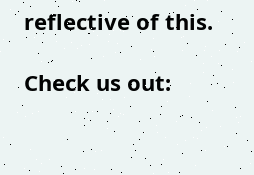reflective of this.

Check us out: